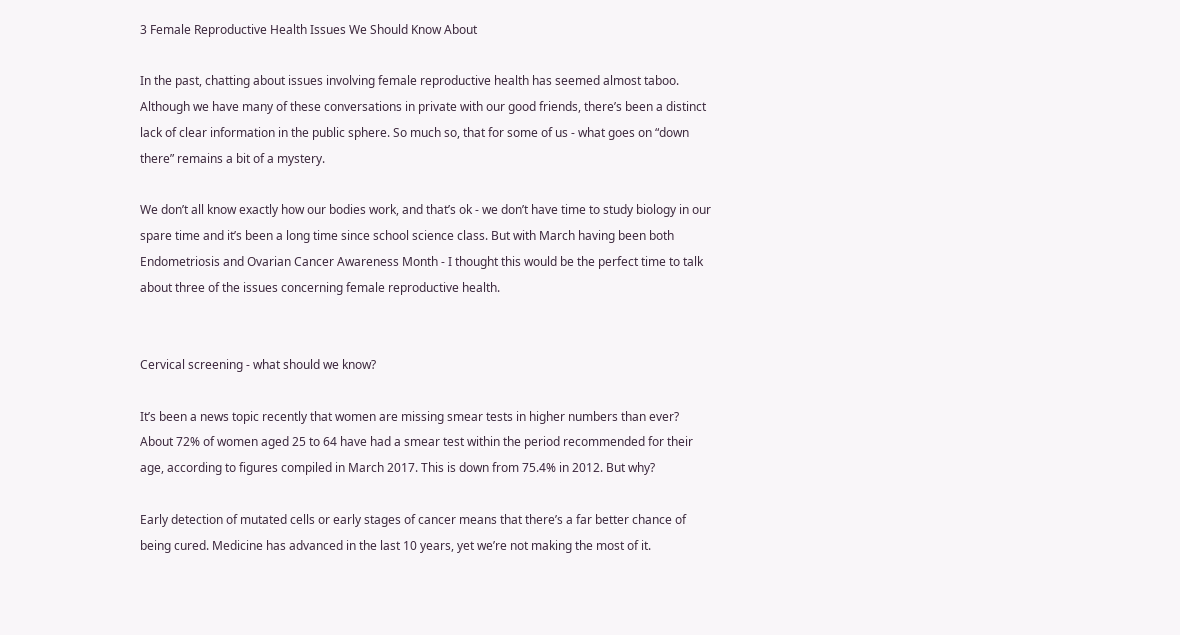3 Female Reproductive Health Issues We Should Know About

In the past, chatting about issues involving female reproductive health has seemed almost taboo. Although we have many of these conversations in private with our good friends, there’s been a distinct lack of clear information in the public sphere. So much so, that for some of us - what goes on “down there” remains a bit of a mystery.

We don’t all know exactly how our bodies work, and that’s ok - we don’t have time to study biology in our spare time and it’s been a long time since school science class. But with March having been both Endometriosis and Ovarian Cancer Awareness Month - I thought this would be the perfect time to talk about three of the issues concerning female reproductive health.


Cervical screening - what should we know?

It’s been a news topic recently that women are missing smear tests in higher numbers than ever? About 72% of women aged 25 to 64 have had a smear test within the period recommended for their age, according to figures compiled in March 2017. This is down from 75.4% in 2012. But why?

Early detection of mutated cells or early stages of cancer means that there’s a far better chance of being cured. Medicine has advanced in the last 10 years, yet we’re not making the most of it.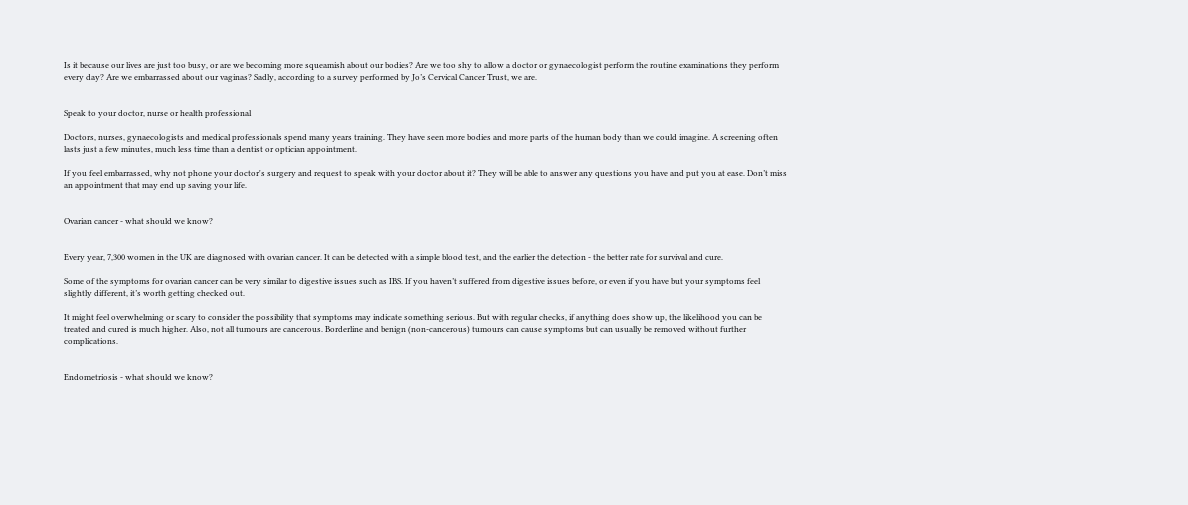Is it because our lives are just too busy, or are we becoming more squeamish about our bodies? Are we too shy to allow a doctor or gynaecologist perform the routine examinations they perform every day? Are we embarrassed about our vaginas? Sadly, according to a survey performed by Jo’s Cervical Cancer Trust, we are.


Speak to your doctor, nurse or health professional

Doctors, nurses, gynaecologists and medical professionals spend many years training. They have seen more bodies and more parts of the human body than we could imagine. A screening often lasts just a few minutes, much less time than a dentist or optician appointment.

If you feel embarrassed, why not phone your doctor's surgery and request to speak with your doctor about it? They will be able to answer any questions you have and put you at ease. Don’t miss an appointment that may end up saving your life.


Ovarian cancer - what should we know?


Every year, 7,300 women in the UK are diagnosed with ovarian cancer. It can be detected with a simple blood test, and the earlier the detection - the better rate for survival and cure.

Some of the symptoms for ovarian cancer can be very similar to digestive issues such as IBS. If you haven’t suffered from digestive issues before, or even if you have but your symptoms feel slightly different, it’s worth getting checked out.

It might feel overwhelming or scary to consider the possibility that symptoms may indicate something serious. But with regular checks, if anything does show up, the likelihood you can be treated and cured is much higher. Also, not all tumours are cancerous. Borderline and benign (non-cancerous) tumours can cause symptoms but can usually be removed without further complications.


Endometriosis - what should we know?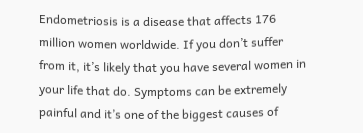Endometriosis is a disease that affects 176 million women worldwide. If you don’t suffer from it, it’s likely that you have several women in your life that do. Symptoms can be extremely painful and it’s one of the biggest causes of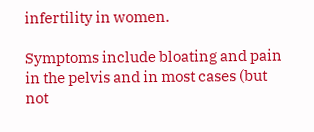infertility in women.

Symptoms include bloating and pain in the pelvis and in most cases (but not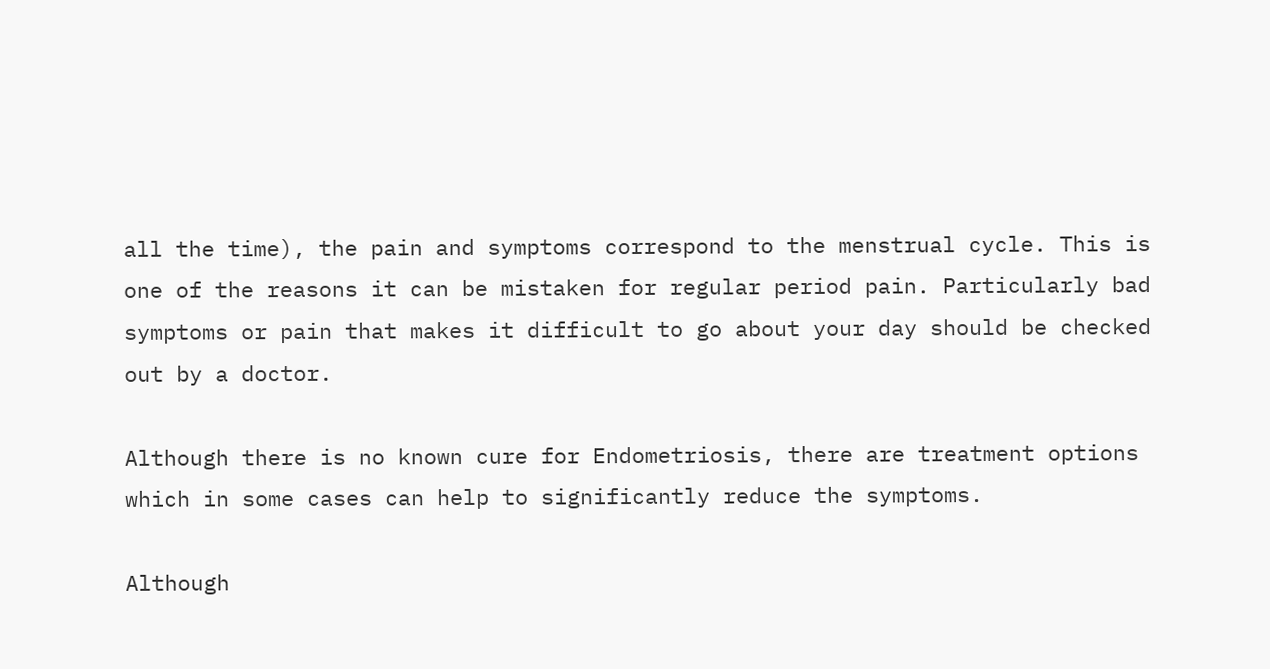all the time), the pain and symptoms correspond to the menstrual cycle. This is one of the reasons it can be mistaken for regular period pain. Particularly bad symptoms or pain that makes it difficult to go about your day should be checked out by a doctor.

Although there is no known cure for Endometriosis, there are treatment options which in some cases can help to significantly reduce the symptoms.

Although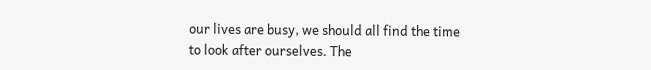our lives are busy, we should all find the time to look after ourselves. The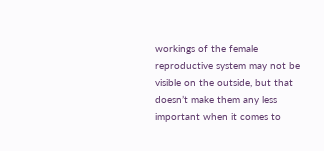workings of the female reproductive system may not be visible on the outside, but that doesn’t make them any less important when it comes to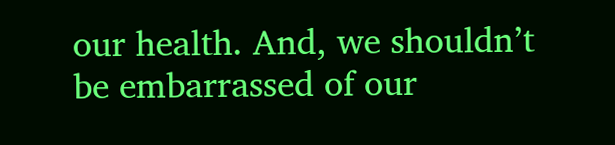our health. And, we shouldn’t be embarrassed of our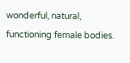wonderful, natural, functioning female bodies.